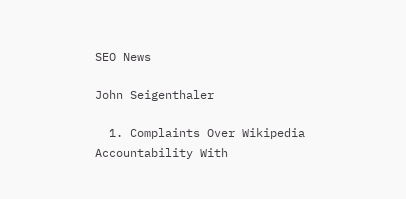SEO News

John Seigenthaler

  1. Complaints Over Wikipedia Accountability With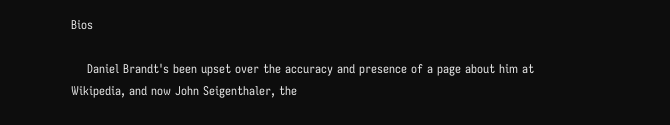Bios

    Daniel Brandt's been upset over the accuracy and presence of a page about him at Wikipedia, and now John Seigenthaler, the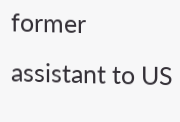former assistant to US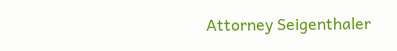Attorney Seigenthaler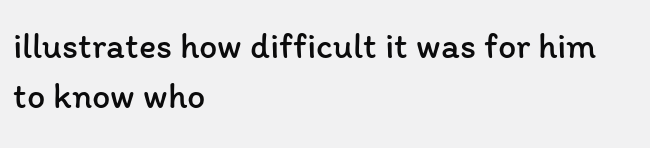illustrates how difficult it was for him to know who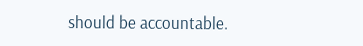should be accountable.